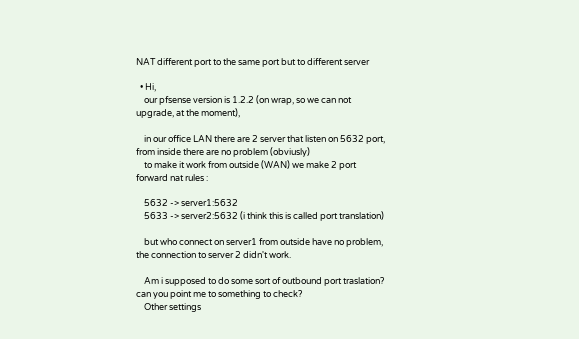NAT different port to the same port but to different server

  • Hi,
    our pfsense version is 1.2.2 (on wrap, so we can not upgrade, at the moment),

    in our office LAN there are 2 server that listen on 5632 port, from inside there are no problem (obviusly)
    to make it work from outside (WAN) we make 2 port forward nat rules :

    5632 -> server1:5632
    5633 -> server2:5632 (i think this is called port translation)

    but who connect on server1 from outside have no problem, the connection to server 2 didn't work.

    Am i supposed to do some sort of outbound port traslation? can you point me to something to check?
    Other settings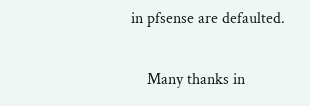in pfsense are defaulted.

    Many thanks in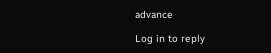advance

Log in to reply